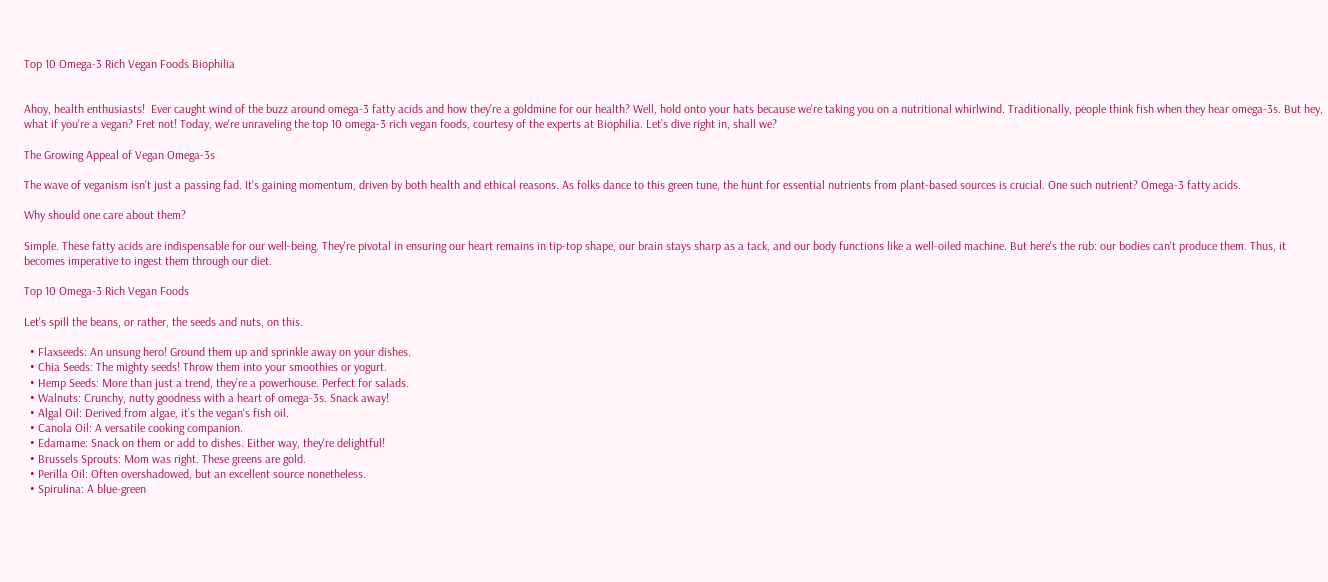Top 10 Omega-3 Rich Vegan Foods Biophilia


Ahoy, health enthusiasts!  Ever caught wind of the buzz around omega-3 fatty acids and how they’re a goldmine for our health? Well, hold onto your hats because we're taking you on a nutritional whirlwind. Traditionally, people think fish when they hear omega-3s. But hey, what if you're a vegan? Fret not! Today, we're unraveling the top 10 omega-3 rich vegan foods, courtesy of the experts at Biophilia. Let’s dive right in, shall we?

The Growing Appeal of Vegan Omega-3s

The wave of veganism isn't just a passing fad. It's gaining momentum, driven by both health and ethical reasons. As folks dance to this green tune, the hunt for essential nutrients from plant-based sources is crucial. One such nutrient? Omega-3 fatty acids.

Why should one care about them?

Simple. These fatty acids are indispensable for our well-being. They're pivotal in ensuring our heart remains in tip-top shape, our brain stays sharp as a tack, and our body functions like a well-oiled machine. But here's the rub: our bodies can't produce them. Thus, it becomes imperative to ingest them through our diet.

Top 10 Omega-3 Rich Vegan Foods

Let's spill the beans, or rather, the seeds and nuts, on this.

  • Flaxseeds: An unsung hero! Ground them up and sprinkle away on your dishes.
  • Chia Seeds: The mighty seeds! Throw them into your smoothies or yogurt.
  • Hemp Seeds: More than just a trend, they’re a powerhouse. Perfect for salads.
  • Walnuts: Crunchy, nutty goodness with a heart of omega-3s. Snack away!
  • Algal Oil: Derived from algae, it’s the vegan's fish oil.
  • Canola Oil: A versatile cooking companion.
  • Edamame: Snack on them or add to dishes. Either way, they're delightful!
  • Brussels Sprouts: Mom was right. These greens are gold.
  • Perilla Oil: Often overshadowed, but an excellent source nonetheless.
  • Spirulina: A blue-green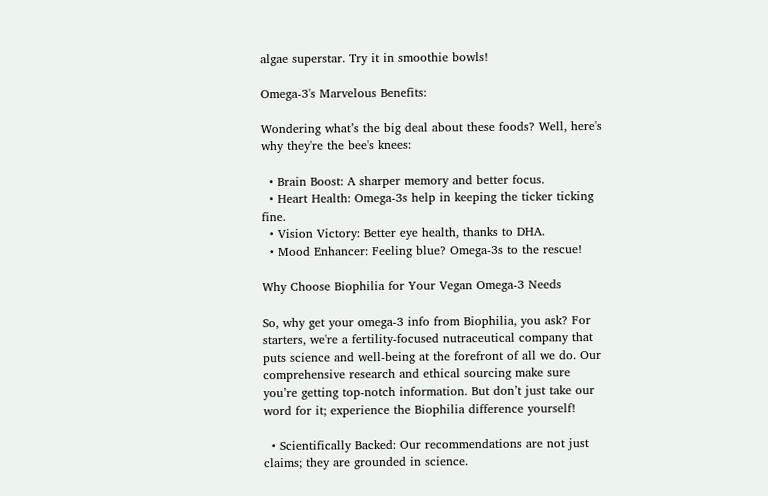algae superstar. Try it in smoothie bowls!

Omega-3's Marvelous Benefits:

Wondering what’s the big deal about these foods? Well, here's why they're the bee's knees:

  • Brain Boost: A sharper memory and better focus.
  • Heart Health: Omega-3s help in keeping the ticker ticking fine.
  • Vision Victory: Better eye health, thanks to DHA.
  • Mood Enhancer: Feeling blue? Omega-3s to the rescue!

Why Choose Biophilia for Your Vegan Omega-3 Needs

So, why get your omega-3 info from Biophilia, you ask? For starters, we're a fertility-focused nutraceutical company that puts science and well-being at the forefront of all we do. Our comprehensive research and ethical sourcing make sure you’re getting top-notch information. But don’t just take our word for it; experience the Biophilia difference yourself!

  • Scientifically Backed: Our recommendations are not just claims; they are grounded in science.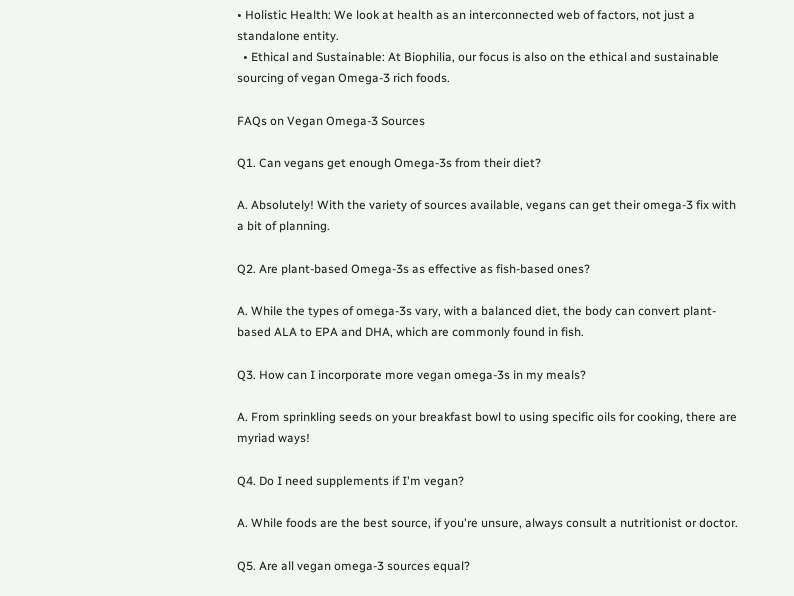• Holistic Health: We look at health as an interconnected web of factors, not just a standalone entity.
  • Ethical and Sustainable: At Biophilia, our focus is also on the ethical and sustainable sourcing of vegan Omega-3 rich foods.

FAQs on Vegan Omega-3 Sources

Q1. Can vegans get enough Omega-3s from their diet?

A. Absolutely! With the variety of sources available, vegans can get their omega-3 fix with a bit of planning.

Q2. Are plant-based Omega-3s as effective as fish-based ones?

A. While the types of omega-3s vary, with a balanced diet, the body can convert plant-based ALA to EPA and DHA, which are commonly found in fish.

Q3. How can I incorporate more vegan omega-3s in my meals?

A. From sprinkling seeds on your breakfast bowl to using specific oils for cooking, there are myriad ways!

Q4. Do I need supplements if I'm vegan?

A. While foods are the best source, if you're unsure, always consult a nutritionist or doctor.

Q5. Are all vegan omega-3 sources equal?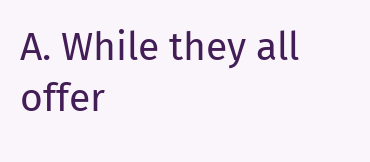A. While they all offer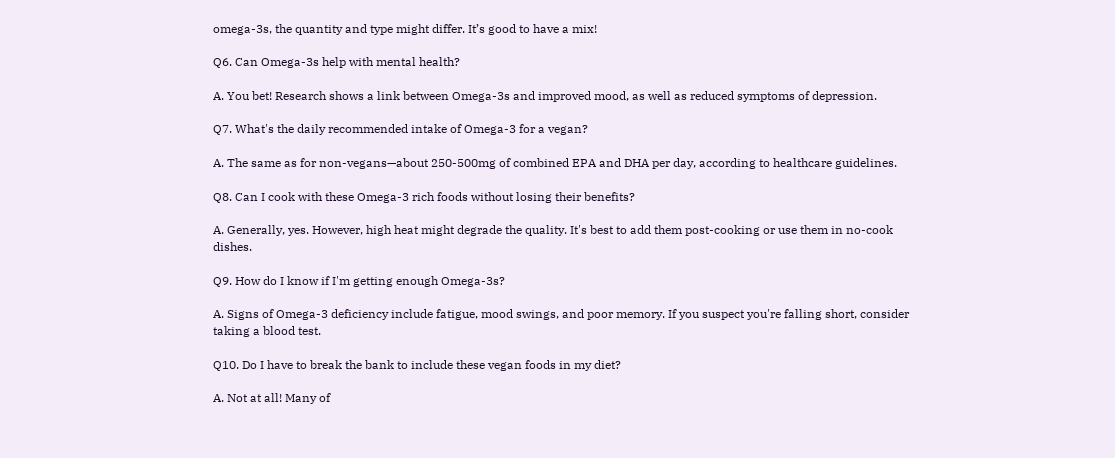omega-3s, the quantity and type might differ. It’s good to have a mix!

Q6. Can Omega-3s help with mental health?

A. You bet! Research shows a link between Omega-3s and improved mood, as well as reduced symptoms of depression.

Q7. What's the daily recommended intake of Omega-3 for a vegan?

A. The same as for non-vegans—about 250-500mg of combined EPA and DHA per day, according to healthcare guidelines.

Q8. Can I cook with these Omega-3 rich foods without losing their benefits?

A. Generally, yes. However, high heat might degrade the quality. It's best to add them post-cooking or use them in no-cook dishes.

Q9. How do I know if I'm getting enough Omega-3s?

A. Signs of Omega-3 deficiency include fatigue, mood swings, and poor memory. If you suspect you're falling short, consider taking a blood test.

Q10. Do I have to break the bank to include these vegan foods in my diet?

A. Not at all! Many of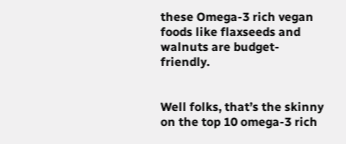these Omega-3 rich vegan foods like flaxseeds and walnuts are budget-friendly.


Well folks, that’s the skinny on the top 10 omega-3 rich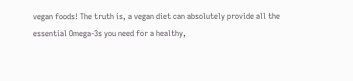vegan foods! The truth is, a vegan diet can absolutely provide all the essential Omega-3s you need for a healthy,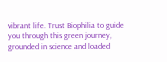vibrant life. Trust Biophilia to guide you through this green journey, grounded in science and loaded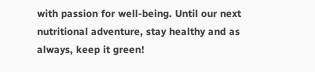with passion for well-being. Until our next nutritional adventure, stay healthy and as always, keep it green!